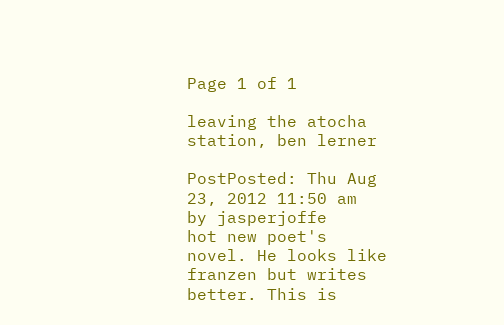Page 1 of 1

leaving the atocha station, ben lerner

PostPosted: Thu Aug 23, 2012 11:50 am
by jasperjoffe
hot new poet's novel. He looks like franzen but writes better. This is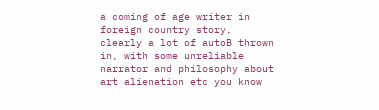a coming of age writer in foreign country story, clearly a lot of autoB thrown in, with some unreliable narrator and philosophy about art alienation etc you know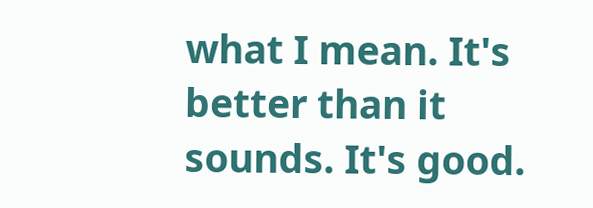what I mean. It's better than it sounds. It's good.